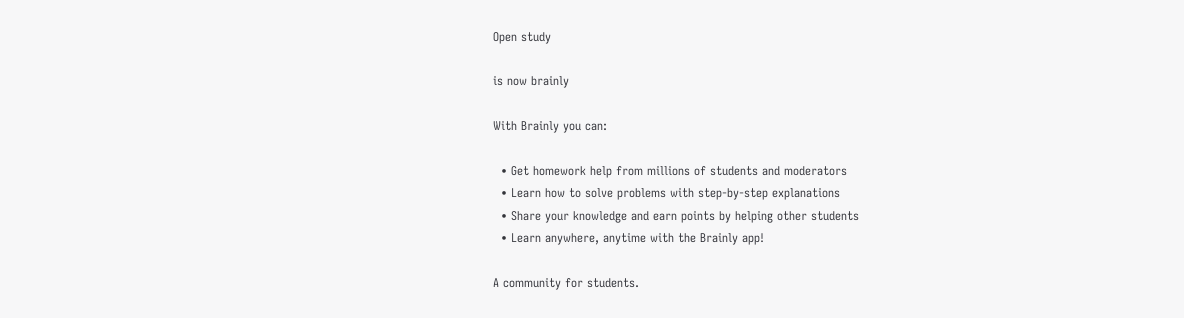Open study

is now brainly

With Brainly you can:

  • Get homework help from millions of students and moderators
  • Learn how to solve problems with step-by-step explanations
  • Share your knowledge and earn points by helping other students
  • Learn anywhere, anytime with the Brainly app!

A community for students.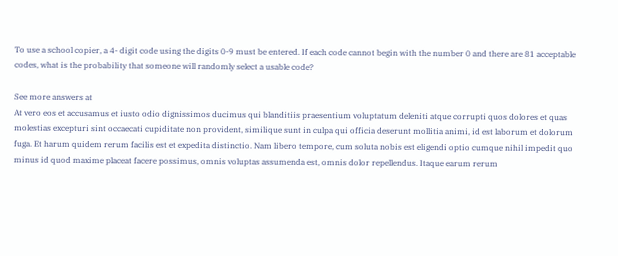To use a school copier, a 4- digit code using the digits 0-9 must be entered. If each code cannot begin with the number 0 and there are 81 acceptable codes, what is the probability that someone will randomly select a usable code?

See more answers at
At vero eos et accusamus et iusto odio dignissimos ducimus qui blanditiis praesentium voluptatum deleniti atque corrupti quos dolores et quas molestias excepturi sint occaecati cupiditate non provident, similique sunt in culpa qui officia deserunt mollitia animi, id est laborum et dolorum fuga. Et harum quidem rerum facilis est et expedita distinctio. Nam libero tempore, cum soluta nobis est eligendi optio cumque nihil impedit quo minus id quod maxime placeat facere possimus, omnis voluptas assumenda est, omnis dolor repellendus. Itaque earum rerum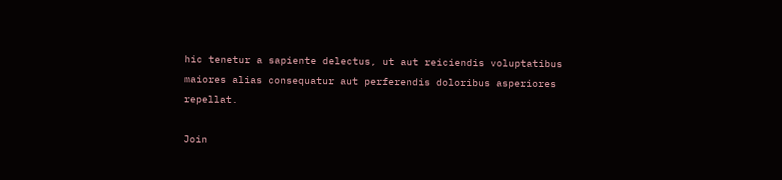hic tenetur a sapiente delectus, ut aut reiciendis voluptatibus maiores alias consequatur aut perferendis doloribus asperiores repellat.

Join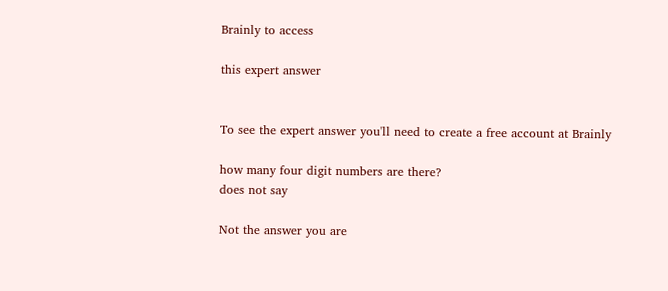Brainly to access

this expert answer


To see the expert answer you'll need to create a free account at Brainly

how many four digit numbers are there?
does not say

Not the answer you are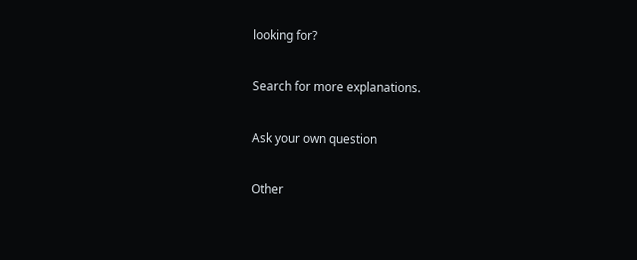looking for?

Search for more explanations.

Ask your own question

Other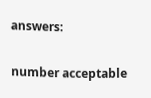answers:

number acceptable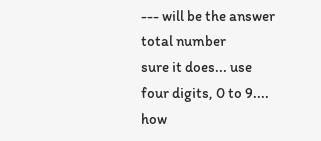--- will be the answer total number
sure it does... use four digits, 0 to 9.... how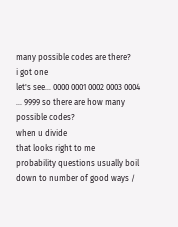many possible codes are there?
i got one
let's see... 0000 0001 0002 0003 0004 ... 9999 so there are how many possible codes?
when u divide
that looks right to me
probability questions usually boil down to number of good ways /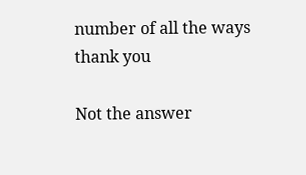number of all the ways
thank you

Not the answer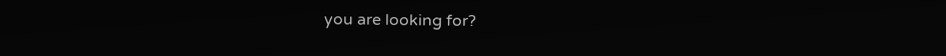you are looking for?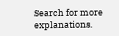Search for more explanations.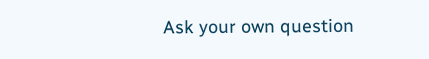Ask your own question